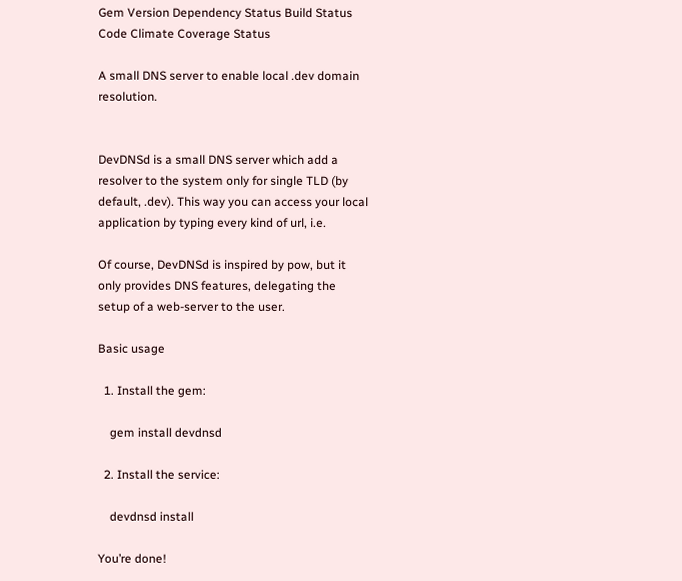Gem Version Dependency Status Build Status Code Climate Coverage Status

A small DNS server to enable local .dev domain resolution.


DevDNSd is a small DNS server which add a resolver to the system only for single TLD (by default, .dev). This way you can access your local application by typing every kind of url, i.e.

Of course, DevDNSd is inspired by pow, but it only provides DNS features, delegating the setup of a web-server to the user.

Basic usage

  1. Install the gem:

    gem install devdnsd

  2. Install the service:

    devdnsd install

You’re done!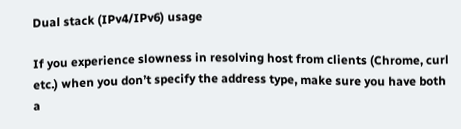Dual stack (IPv4/IPv6) usage

If you experience slowness in resolving host from clients (Chrome, curl etc.) when you don’t specify the address type, make sure you have both a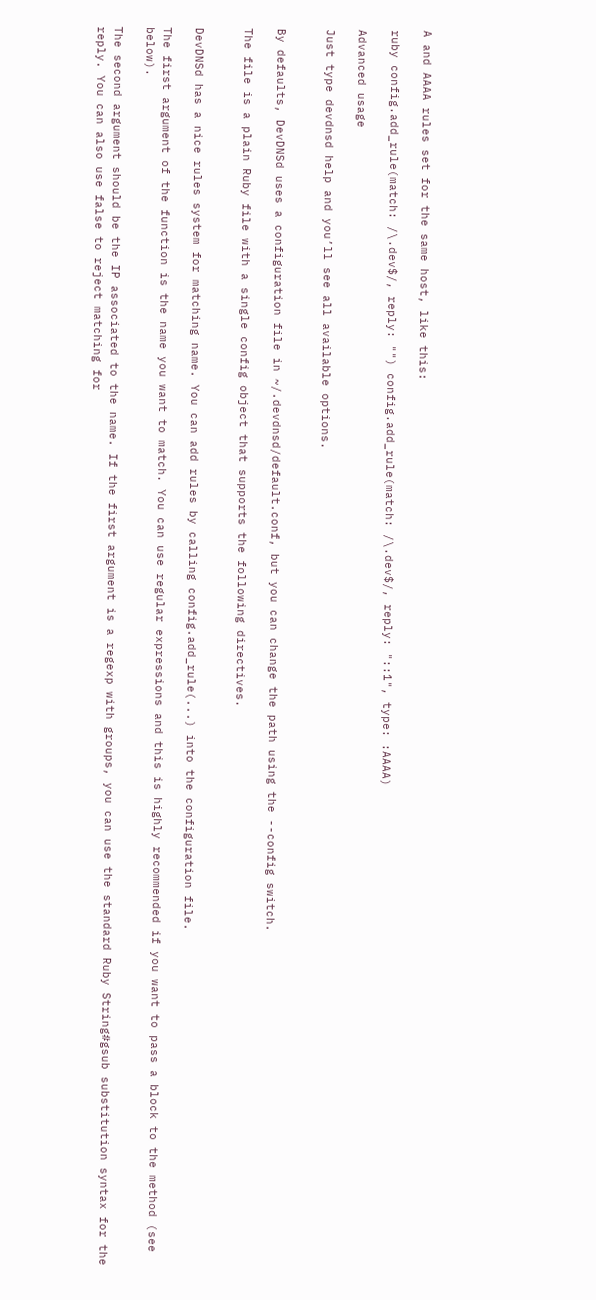A and AAAA rules set for the same host, like this:

ruby config.add_rule(match: /\.dev$/, reply: "") config.add_rule(match: /\.dev$/, reply: "::1", type: :AAAA)

Advanced usage

Just type devdnsd help and you’ll see all available options.


By defaults, DevDNSd uses a configuration file in ~/.devdnsd/default.conf, but you can change the path using the --config switch.

The file is a plain Ruby file with a single config object that supports the following directives.


DevDNSd has a nice rules system for matching name. You can add rules by calling config.add_rule(...) into the configuration file.

The first argument of the function is the name you want to match. You can use regular expressions and this is highly recommended if you want to pass a block to the method (see below).

The second argument should be the IP associated to the name. If the first argument is a regexp with groups, you can use the standard Ruby String#gsub substitution syntax for the reply. You can also use false to reject matching for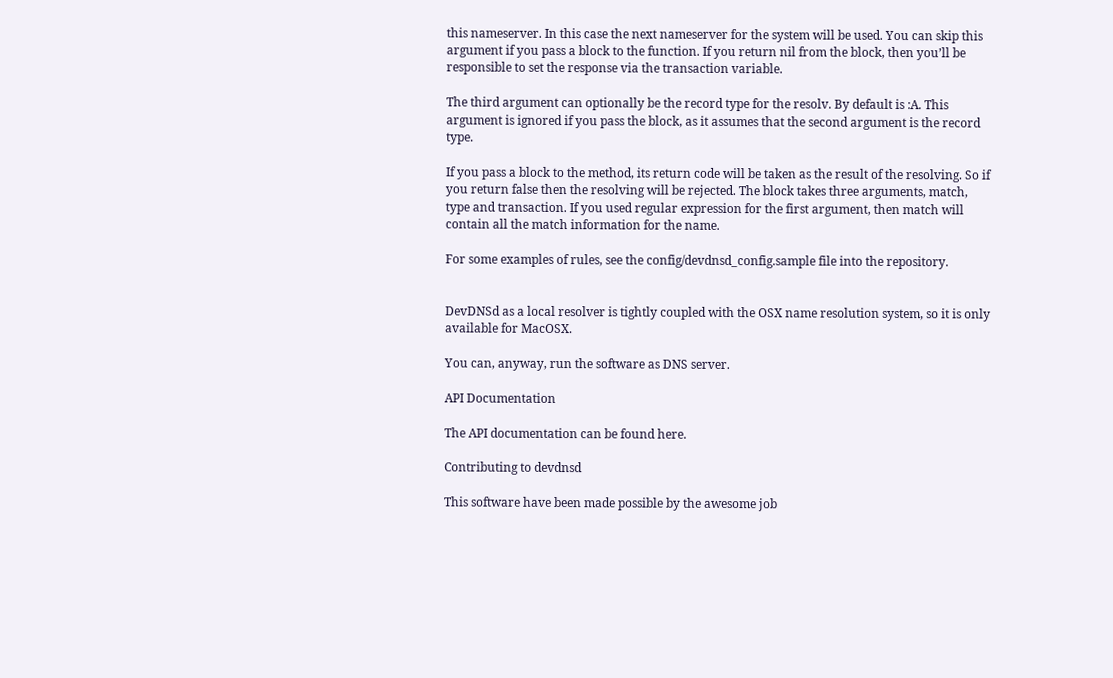this nameserver. In this case the next nameserver for the system will be used. You can skip this argument if you pass a block to the function. If you return nil from the block, then you’ll be responsible to set the response via the transaction variable.

The third argument can optionally be the record type for the resolv. By default is :A. This argument is ignored if you pass the block, as it assumes that the second argument is the record type.

If you pass a block to the method, its return code will be taken as the result of the resolving. So if you return false then the resolving will be rejected. The block takes three arguments, match, type and transaction. If you used regular expression for the first argument, then match will contain all the match information for the name.

For some examples of rules, see the config/devdnsd_config.sample file into the repository.


DevDNSd as a local resolver is tightly coupled with the OSX name resolution system, so it is only available for MacOSX.

You can, anyway, run the software as DNS server.

API Documentation

The API documentation can be found here.

Contributing to devdnsd

This software have been made possible by the awesome job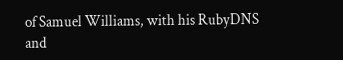of Samuel Williams, with his RubyDNS and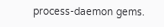process-daemon gems.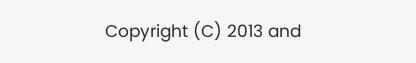Copyright (C) 2013 and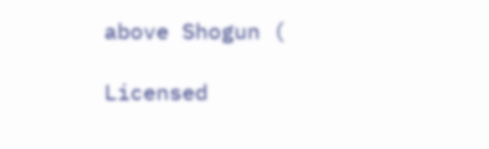above Shogun (

Licensed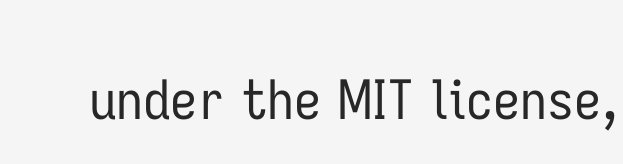under the MIT license,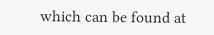which can be found at